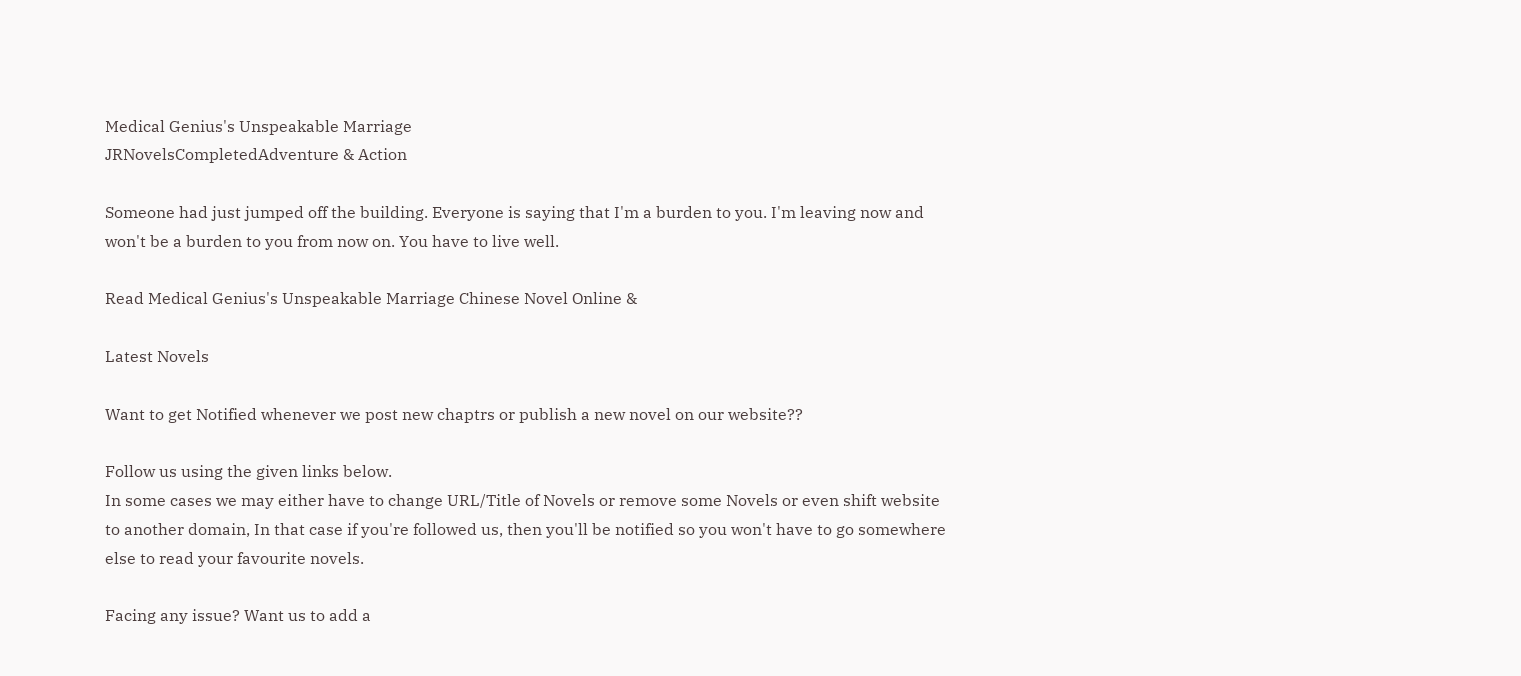Medical Genius's Unspeakable Marriage
JRNovelsCompletedAdventure & Action

Someone had just jumped off the building. Everyone is saying that I'm a burden to you. I'm leaving now and won't be a burden to you from now on. You have to live well.

Read Medical Genius's Unspeakable Marriage Chinese Novel Online &

Latest Novels

Want to get Notified whenever we post new chaptrs or publish a new novel on our website??

Follow us using the given links below.
In some cases we may either have to change URL/Title of Novels or remove some Novels or even shift website to another domain, In that case if you're followed us, then you'll be notified so you won't have to go somewhere else to read your favourite novels.

Facing any issue? Want us to add a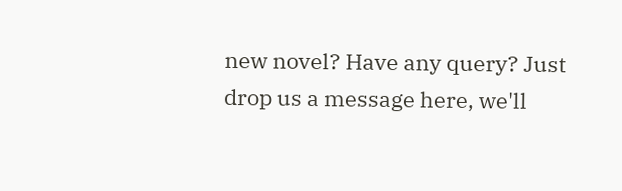new novel? Have any query? Just drop us a message here, we'll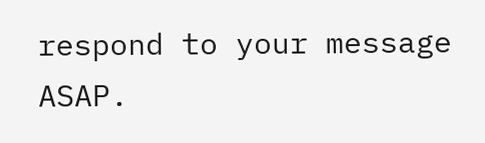respond to your message ASAP.